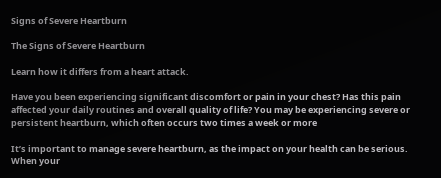Signs of Severe Heartburn

The Signs of Severe Heartburn

Learn how it differs from a heart attack.

Have you been experiencing significant discomfort or pain in your chest? Has this pain affected your daily routines and overall quality of life? You may be experiencing severe or persistent heartburn, which often occurs two times a week or more

It’s important to manage severe heartburn, as the impact on your health can be serious. When your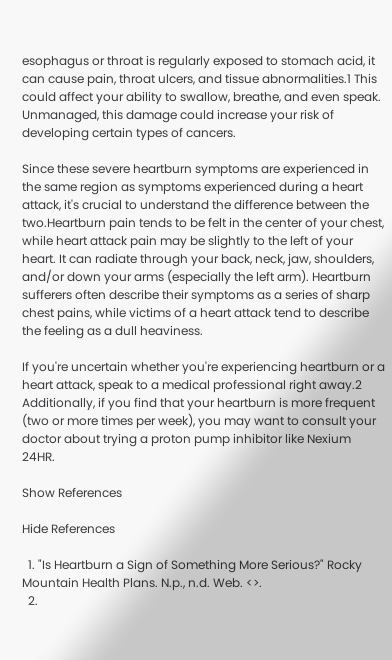esophagus or throat is regularly exposed to stomach acid, it can cause pain, throat ulcers, and tissue abnormalities.1 This could affect your ability to swallow, breathe, and even speak. Unmanaged, this damage could increase your risk of developing certain types of cancers.

Since these severe heartburn symptoms are experienced in the same region as symptoms experienced during a heart attack, it's crucial to understand the difference between the two.Heartburn pain tends to be felt in the center of your chest, while heart attack pain may be slightly to the left of your heart. It can radiate through your back, neck, jaw, shoulders, and/or down your arms (especially the left arm). Heartburn sufferers often describe their symptoms as a series of sharp chest pains, while victims of a heart attack tend to describe the feeling as a dull heaviness.

If you're uncertain whether you're experiencing heartburn or a heart attack, speak to a medical professional right away.2 Additionally, if you find that your heartburn is more frequent (two or more times per week), you may want to consult your doctor about trying a proton pump inhibitor like Nexium 24HR.

Show References

Hide References

  1. "Is Heartburn a Sign of Something More Serious?" Rocky Mountain Health Plans. N.p., n.d. Web. <>.
  2.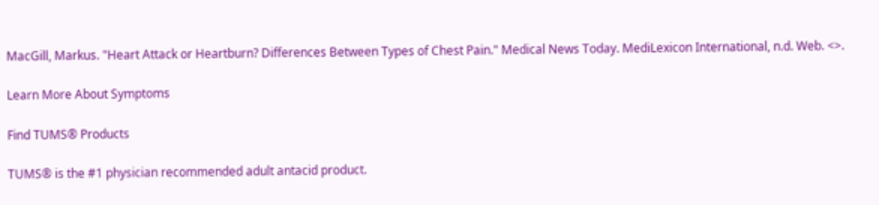MacGill, Markus. "Heart Attack or Heartburn? Differences Between Types of Chest Pain." Medical News Today. MediLexicon International, n.d. Web. <>.

Learn More About Symptoms

Find TUMS® Products

TUMS® is the #1 physician recommended adult antacid product.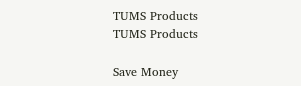TUMS Products
TUMS Products

Save Money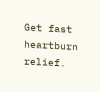Get fast heartburn relief.